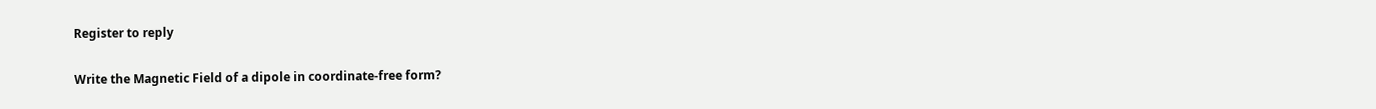Register to reply

Write the Magnetic Field of a dipole in coordinate-free form?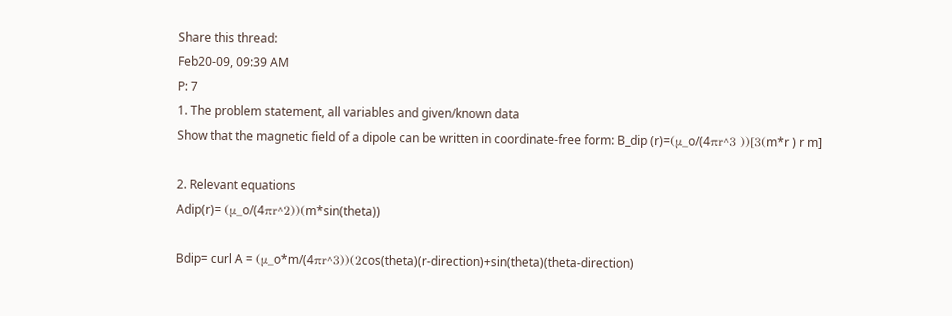Share this thread:
Feb20-09, 09:39 AM
P: 7
1. The problem statement, all variables and given/known data
Show that the magnetic field of a dipole can be written in coordinate-free form: B_dip (r)=(μ_o/(4πr^3 ))[3(m*r ) r m]

2. Relevant equations
Adip(r)= (μ_o/(4πr^2))(m*sin(theta))

Bdip= curl A = (μ_o*m/(4πr^3))(2cos(theta)(r-direction)+sin(theta)(theta-direction)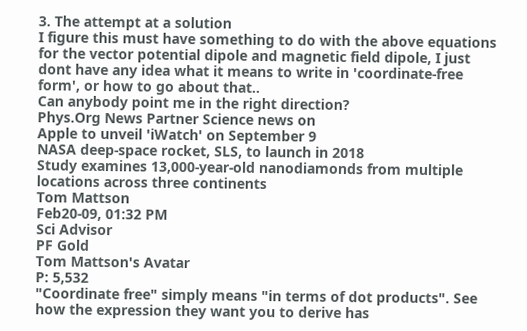3. The attempt at a solution
I figure this must have something to do with the above equations for the vector potential dipole and magnetic field dipole, I just dont have any idea what it means to write in 'coordinate-free form', or how to go about that..
Can anybody point me in the right direction?
Phys.Org News Partner Science news on
Apple to unveil 'iWatch' on September 9
NASA deep-space rocket, SLS, to launch in 2018
Study examines 13,000-year-old nanodiamonds from multiple locations across three continents
Tom Mattson
Feb20-09, 01:32 PM
Sci Advisor
PF Gold
Tom Mattson's Avatar
P: 5,532
"Coordinate free" simply means "in terms of dot products". See how the expression they want you to derive has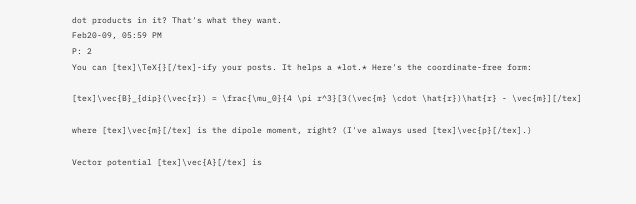dot products in it? That's what they want.
Feb20-09, 05:59 PM
P: 2
You can [tex]\TeX{}[/tex]-ify your posts. It helps a *lot.* Here's the coordinate-free form:

[tex]\vec{B}_{dip}(\vec{r}) = \frac{\mu_0}{4 \pi r^3}[3(\vec{m} \cdot \hat{r})\hat{r} - \vec{m}][/tex]

where [tex]\vec{m}[/tex] is the dipole moment, right? (I've always used [tex]\vec{p}[/tex].)

Vector potential [tex]\vec{A}[/tex] is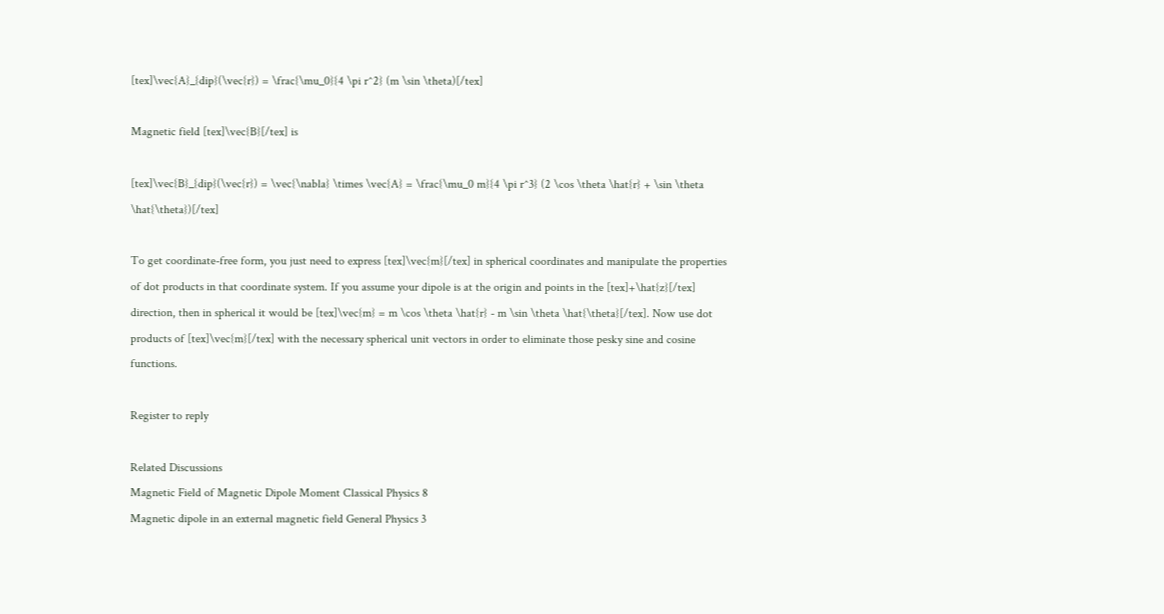[tex]\vec{A}_{dip}(\vec{r}) = \frac{\mu_0}{4 \pi r^2} (m \sin \theta)[/tex]

Magnetic field [tex]\vec{B}[/tex] is

[tex]\vec{B}_{dip}(\vec{r}) = \vec{\nabla} \times \vec{A} = \frac{\mu_0 m}{4 \pi r^3} (2 \cos \theta \hat{r} + \sin \theta \hat{\theta})[/tex]

To get coordinate-free form, you just need to express [tex]\vec{m}[/tex] in spherical coordinates and manipulate the properties of dot products in that coordinate system. If you assume your dipole is at the origin and points in the [tex]+\hat{z}[/tex] direction, then in spherical it would be [tex]\vec{m} = m \cos \theta \hat{r} - m \sin \theta \hat{\theta}[/tex]. Now use dot products of [tex]\vec{m}[/tex] with the necessary spherical unit vectors in order to eliminate those pesky sine and cosine functions.

Register to reply

Related Discussions
Magnetic Field of Magnetic Dipole Moment Classical Physics 8
Magnetic dipole in an external magnetic field General Physics 3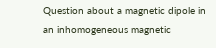Question about a magnetic dipole in an inhomogeneous magnetic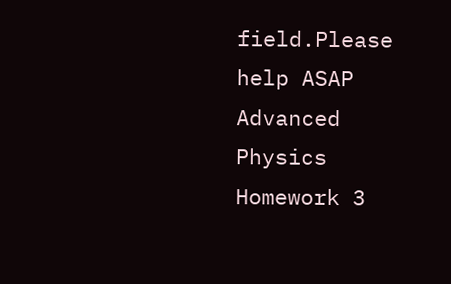field.Please help ASAP Advanced Physics Homework 3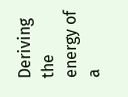Deriving the energy of a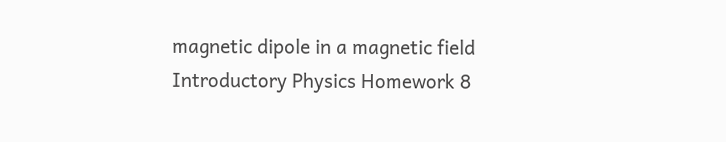magnetic dipole in a magnetic field Introductory Physics Homework 8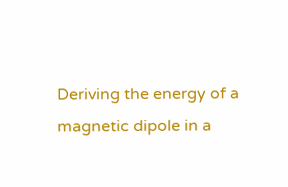Deriving the energy of a magnetic dipole in a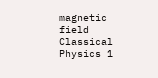magnetic field Classical Physics 1